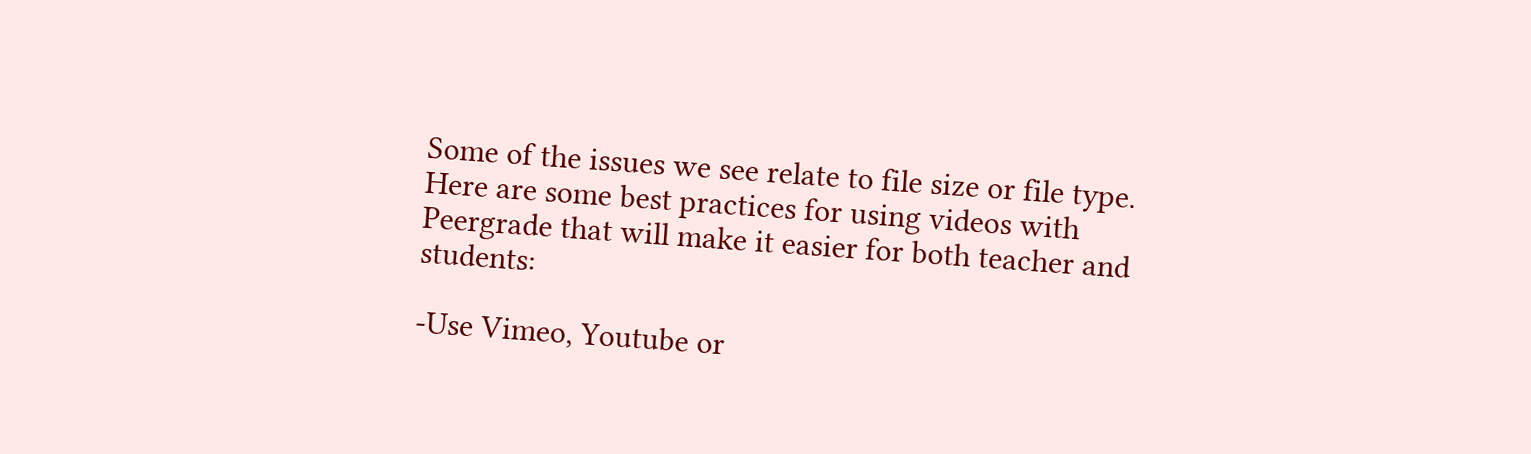Some of the issues we see relate to file size or file type. Here are some best practices for using videos with Peergrade that will make it easier for both teacher and students:

-Use Vimeo, Youtube or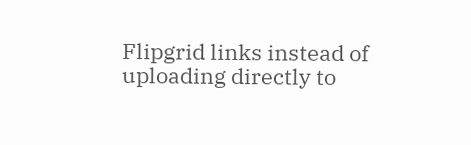Flipgrid links instead of uploading directly to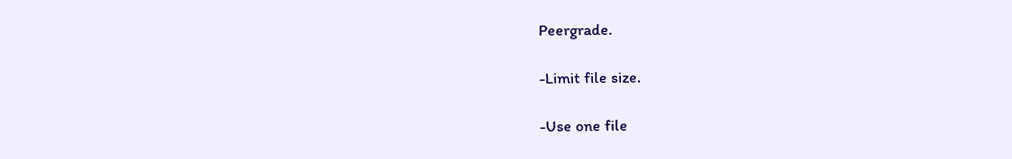Peergrade.

-Limit file size.

-Use one file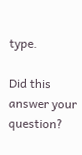type.

Did this answer your question?